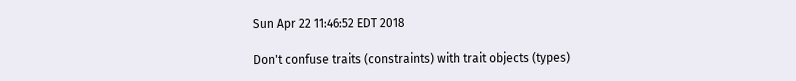Sun Apr 22 11:46:52 EDT 2018

Don't confuse traits (constraints) with trait objects (types)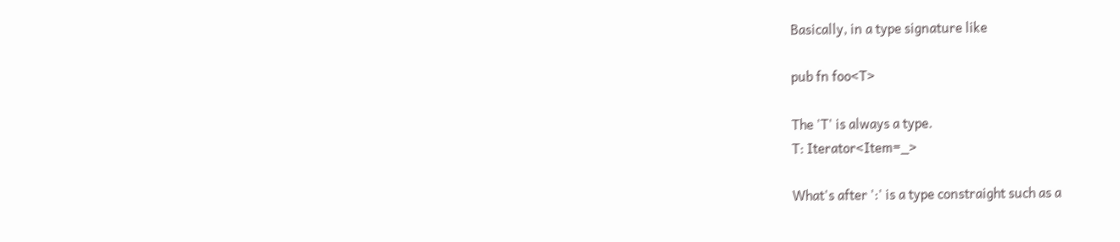Basically, in a type signature like

pub fn foo<T>

The 'T' is always a type.
T: Iterator<Item=_>

What's after ':' is a type constraight such as a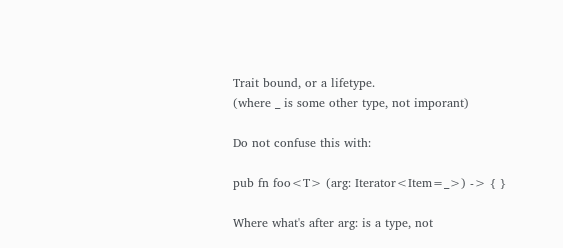Trait bound, or a lifetype.
(where _ is some other type, not imporant)

Do not confuse this with:

pub fn foo<T> (arg: Iterator<Item=_>) -> { }

Where what's after arg: is a type, not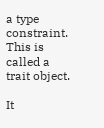a type constraint.
This is called a trait object.

It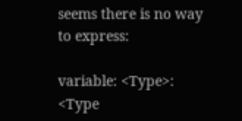seems there is no way to express:

variable: <Type>: <Type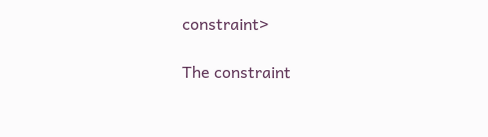constraint>

The constraint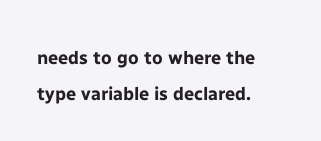needs to go to where the type variable is declared.